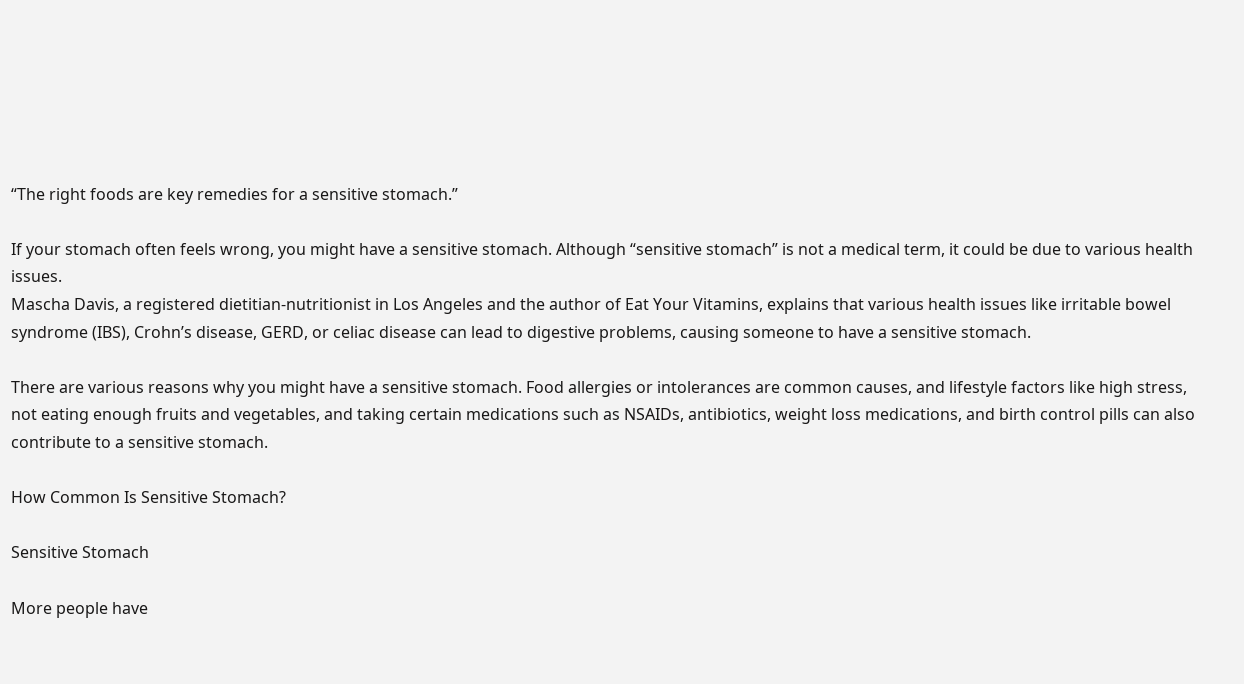“The right foods are key remedies for a sensitive stomach.”

If your stomach often feels wrong, you might have a sensitive stomach. Although “sensitive stomach” is not a medical term, it could be due to various health issues.
Mascha Davis, a registered dietitian-nutritionist in Los Angeles and the author of Eat Your Vitamins, explains that various health issues like irritable bowel syndrome (IBS), Crohn’s disease, GERD, or celiac disease can lead to digestive problems, causing someone to have a sensitive stomach.

There are various reasons why you might have a sensitive stomach. Food allergies or intolerances are common causes, and lifestyle factors like high stress, not eating enough fruits and vegetables, and taking certain medications such as NSAIDs, antibiotics, weight loss medications, and birth control pills can also contribute to a sensitive stomach.

How Common Is Sensitive Stomach?

Sensitive Stomach

More people have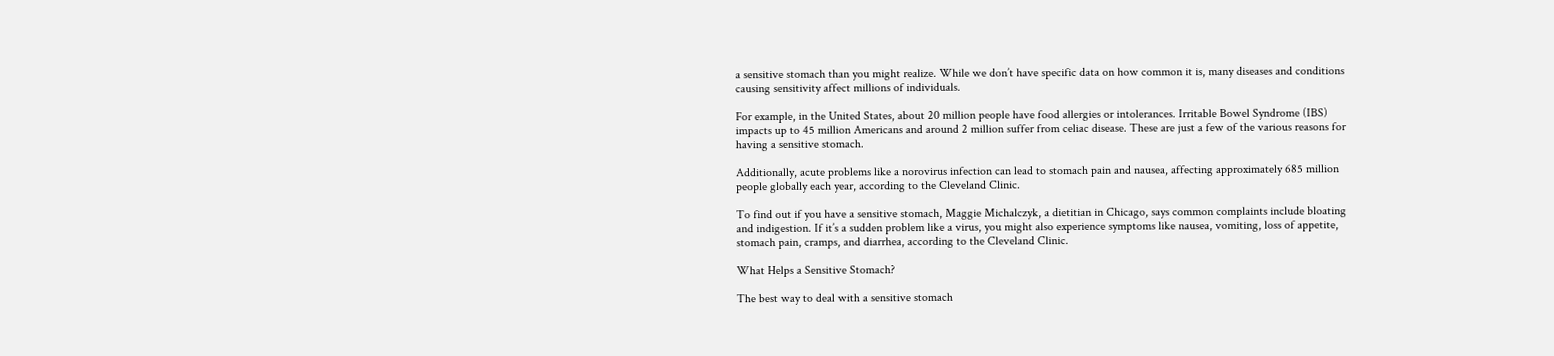a sensitive stomach than you might realize. While we don’t have specific data on how common it is, many diseases and conditions causing sensitivity affect millions of individuals.

For example, in the United States, about 20 million people have food allergies or intolerances. Irritable Bowel Syndrome (IBS) impacts up to 45 million Americans and around 2 million suffer from celiac disease. These are just a few of the various reasons for having a sensitive stomach.

Additionally, acute problems like a norovirus infection can lead to stomach pain and nausea, affecting approximately 685 million people globally each year, according to the Cleveland Clinic.

To find out if you have a sensitive stomach, Maggie Michalczyk, a dietitian in Chicago, says common complaints include bloating and indigestion. If it’s a sudden problem like a virus, you might also experience symptoms like nausea, vomiting, loss of appetite, stomach pain, cramps, and diarrhea, according to the Cleveland Clinic.

What Helps a Sensitive Stomach?

The best way to deal with a sensitive stomach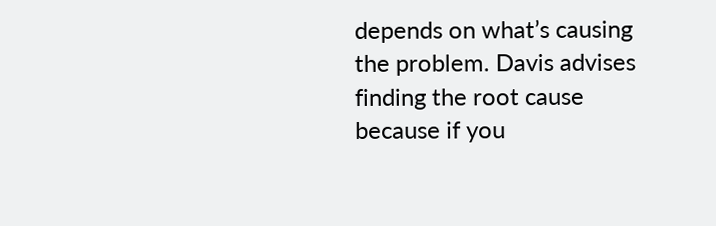depends on what’s causing the problem. Davis advises finding the root cause because if you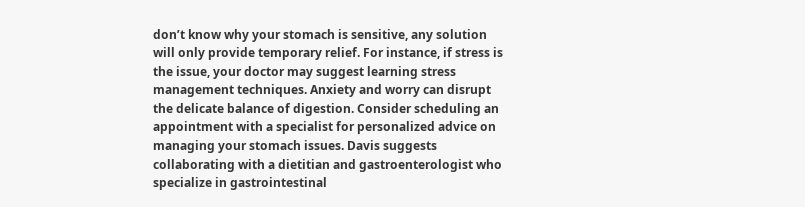don’t know why your stomach is sensitive, any solution will only provide temporary relief. For instance, if stress is the issue, your doctor may suggest learning stress management techniques. Anxiety and worry can disrupt the delicate balance of digestion. Consider scheduling an appointment with a specialist for personalized advice on managing your stomach issues. Davis suggests collaborating with a dietitian and gastroenterologist who specialize in gastrointestinal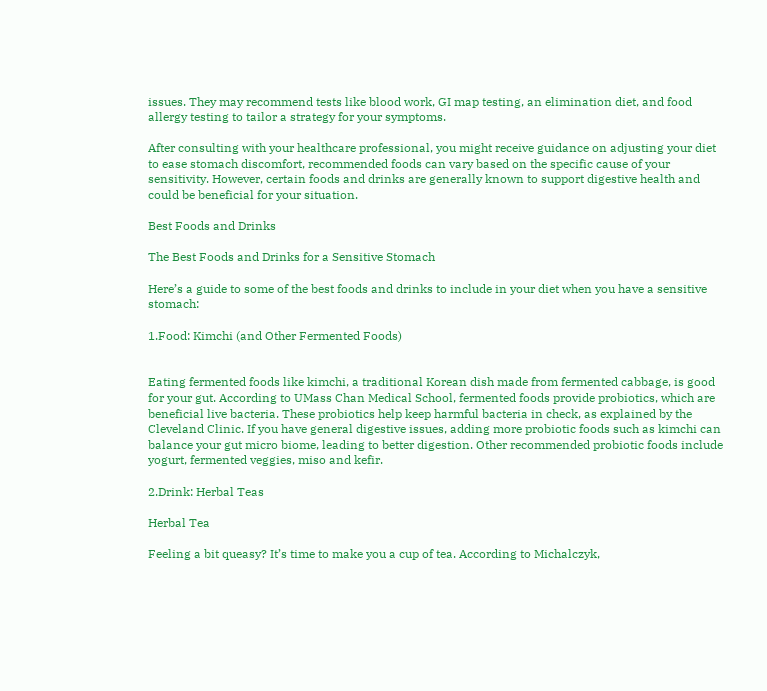issues. They may recommend tests like blood work, GI map testing, an elimination diet, and food allergy testing to tailor a strategy for your symptoms.

After consulting with your healthcare professional, you might receive guidance on adjusting your diet to ease stomach discomfort, recommended foods can vary based on the specific cause of your sensitivity. However, certain foods and drinks are generally known to support digestive health and could be beneficial for your situation.

Best Foods and Drinks

The Best Foods and Drinks for a Sensitive Stomach

Here’s a guide to some of the best foods and drinks to include in your diet when you have a sensitive stomach:

1.Food: Kimchi (and Other Fermented Foods)


Eating fermented foods like kimchi, a traditional Korean dish made from fermented cabbage, is good for your gut. According to UMass Chan Medical School, fermented foods provide probiotics, which are beneficial live bacteria. These probiotics help keep harmful bacteria in check, as explained by the Cleveland Clinic. If you have general digestive issues, adding more probiotic foods such as kimchi can balance your gut micro biome, leading to better digestion. Other recommended probiotic foods include yogurt, fermented veggies, miso and kefir.

2.Drink: Herbal Teas

Herbal Tea

Feeling a bit queasy? It’s time to make you a cup of tea. According to Michalczyk,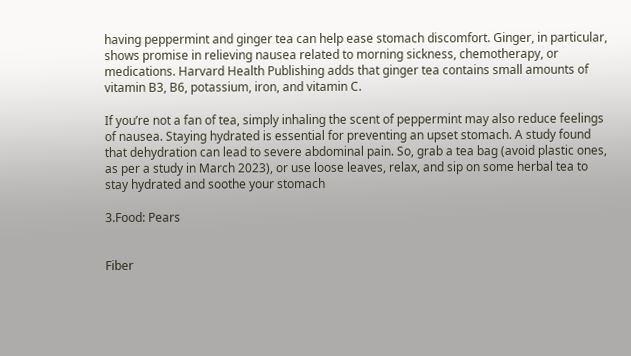having peppermint and ginger tea can help ease stomach discomfort. Ginger, in particular, shows promise in relieving nausea related to morning sickness, chemotherapy, or medications. Harvard Health Publishing adds that ginger tea contains small amounts of vitamin B3, B6, potassium, iron, and vitamin C.

If you’re not a fan of tea, simply inhaling the scent of peppermint may also reduce feelings of nausea. Staying hydrated is essential for preventing an upset stomach. A study found that dehydration can lead to severe abdominal pain. So, grab a tea bag (avoid plastic ones, as per a study in March 2023), or use loose leaves, relax, and sip on some herbal tea to stay hydrated and soothe your stomach

3.Food: Pears


Fiber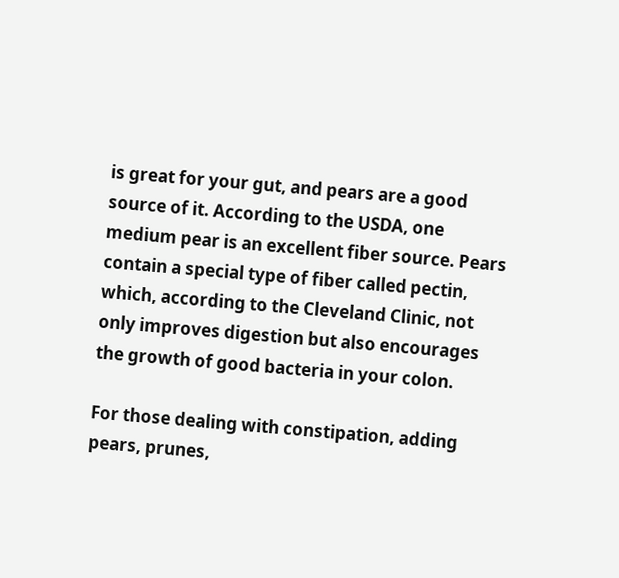is great for your gut, and pears are a good source of it. According to the USDA, one medium pear is an excellent fiber source. Pears contain a special type of fiber called pectin, which, according to the Cleveland Clinic, not only improves digestion but also encourages the growth of good bacteria in your colon.

For those dealing with constipation, adding pears, prunes,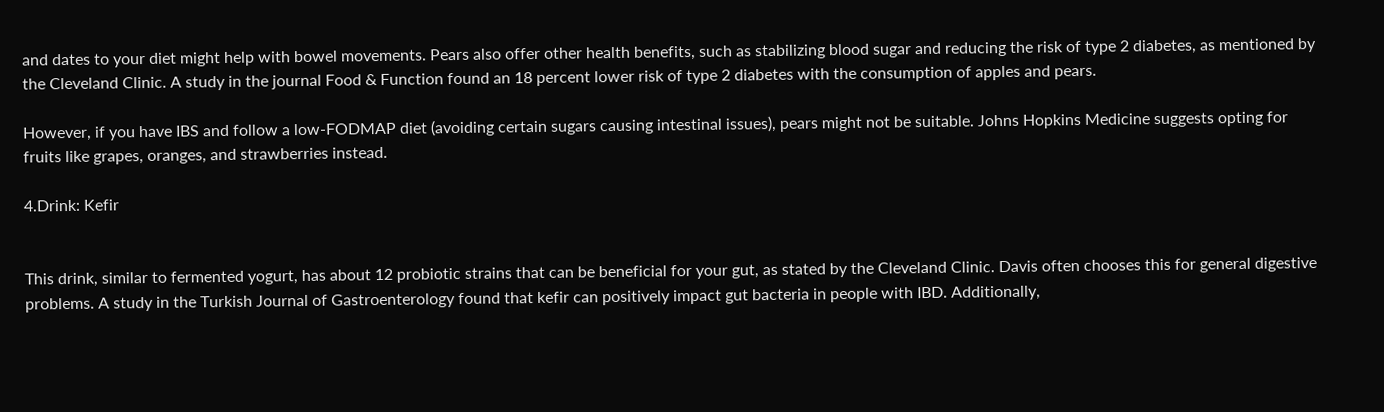and dates to your diet might help with bowel movements. Pears also offer other health benefits, such as stabilizing blood sugar and reducing the risk of type 2 diabetes, as mentioned by the Cleveland Clinic. A study in the journal Food & Function found an 18 percent lower risk of type 2 diabetes with the consumption of apples and pears.

However, if you have IBS and follow a low-FODMAP diet (avoiding certain sugars causing intestinal issues), pears might not be suitable. Johns Hopkins Medicine suggests opting for fruits like grapes, oranges, and strawberries instead.

4.Drink: Kefir


This drink, similar to fermented yogurt, has about 12 probiotic strains that can be beneficial for your gut, as stated by the Cleveland Clinic. Davis often chooses this for general digestive problems. A study in the Turkish Journal of Gastroenterology found that kefir can positively impact gut bacteria in people with IBD. Additionally,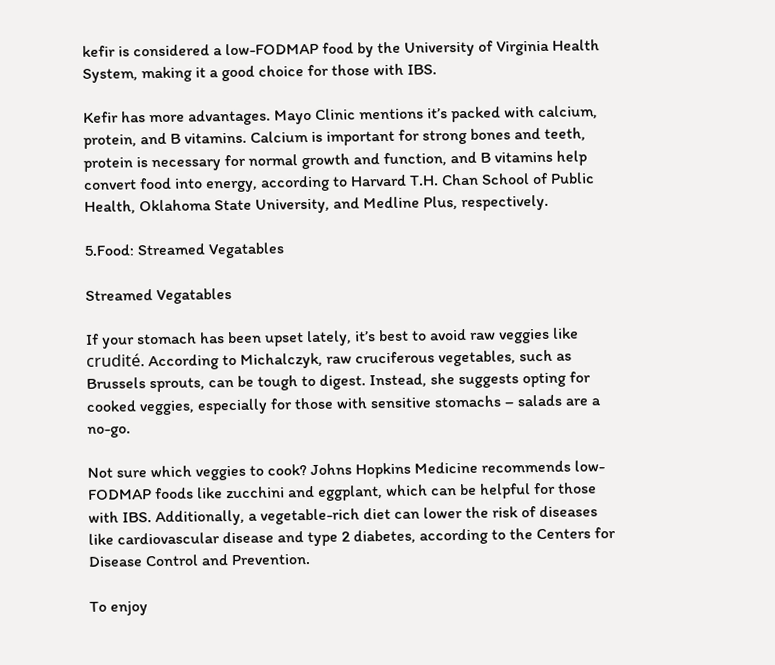kefir is considered a low-FODMAP food by the University of Virginia Health System, making it a good choice for those with IBS.

Kefir has more advantages. Mayo Clinic mentions it’s packed with calcium, protein, and B vitamins. Calcium is important for strong bones and teeth, protein is necessary for normal growth and function, and B vitamins help convert food into energy, according to Harvard T.H. Chan School of Public Health, Oklahoma State University, and Medline Plus, respectively.

5.Food: Streamed Vegatables

Streamed Vegatables

If your stomach has been upset lately, it’s best to avoid raw veggies like crudité. According to Michalczyk, raw cruciferous vegetables, such as Brussels sprouts, can be tough to digest. Instead, she suggests opting for cooked veggies, especially for those with sensitive stomachs – salads are a no-go.

Not sure which veggies to cook? Johns Hopkins Medicine recommends low-FODMAP foods like zucchini and eggplant, which can be helpful for those with IBS. Additionally, a vegetable-rich diet can lower the risk of diseases like cardiovascular disease and type 2 diabetes, according to the Centers for Disease Control and Prevention.

To enjoy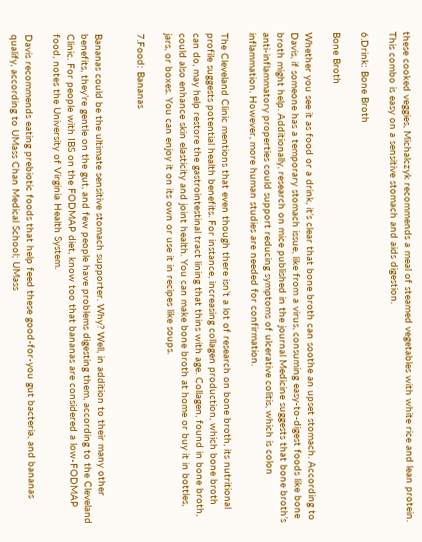these cooked veggies, Michalczyk recommends a meal of steamed vegetables with white rice and lean protein. This combo is easy on a sensitive stomach and aids digestion.

6.Drink: Bone Broth

Bone Broth

Whether you see it as food or a drink, it’s clear that bone broth can soothe an upset stomach. According to Davis, if someone has a temporary stomach issue, like from a virus, consuming easy-to-digest foods like bone broth might help. Additionally, research on mice published in the journal Medicine suggests that bone broth’s anti-inflammatory properties could support reducing symptoms of ulcerative colitis, which is colon inflammation. However, more human studies are needed for confirmation.

The Cleveland Clinic mentions that even though there isn’t a lot of research on bone broth, its nutritional profile suggests potential health benefits. For instance, increasing collagen production, which bone broth can do, may help restore the gastrointestinal tract lining that thins with age. Collagen, found in bone broth, could also enhance skin elasticity and joint health. You can make bone broth at home or buy it in bottles, jars, or boxes. You can enjoy it on its own or use it in recipes like soups.

7.Food: Bananas


Bananas could be the ultimate sensitive stomach supporter. Why? Well, in addition to their many other benefits, they’re gentle on the gut, and few people have problems digesting them, according to the Cleveland Clinic. For people with IBS on the FODMAP diet, know too that bananas are considered a low-FODMAP food, notes the University of Virginia Health System.

Davis recommends eating prebiotic foods that help feed these good-for-you gut bacteria, and bananas qualify, according to UMass Chan Medical School; UMass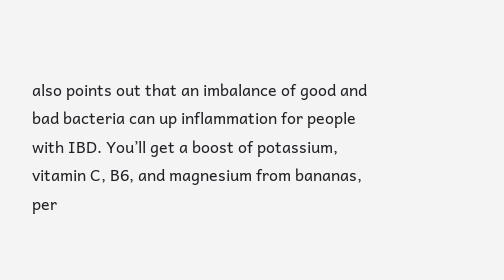also points out that an imbalance of good and bad bacteria can up inflammation for people with IBD. You’ll get a boost of potassium, vitamin C, B6, and magnesium from bananas, per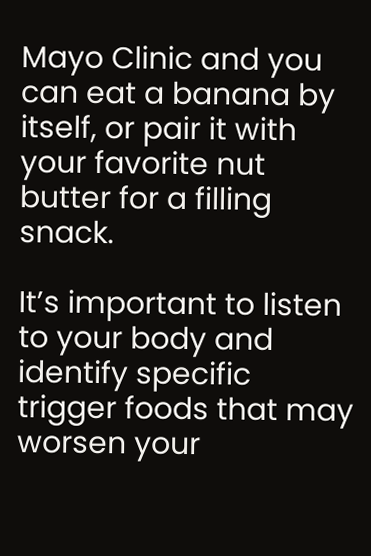Mayo Clinic and you can eat a banana by itself, or pair it with your favorite nut butter for a filling snack.

It’s important to listen to your body and identify specific trigger foods that may worsen your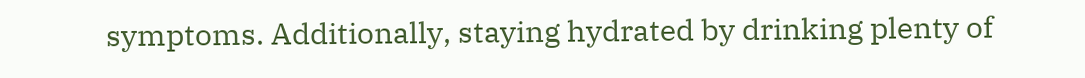symptoms. Additionally, staying hydrated by drinking plenty of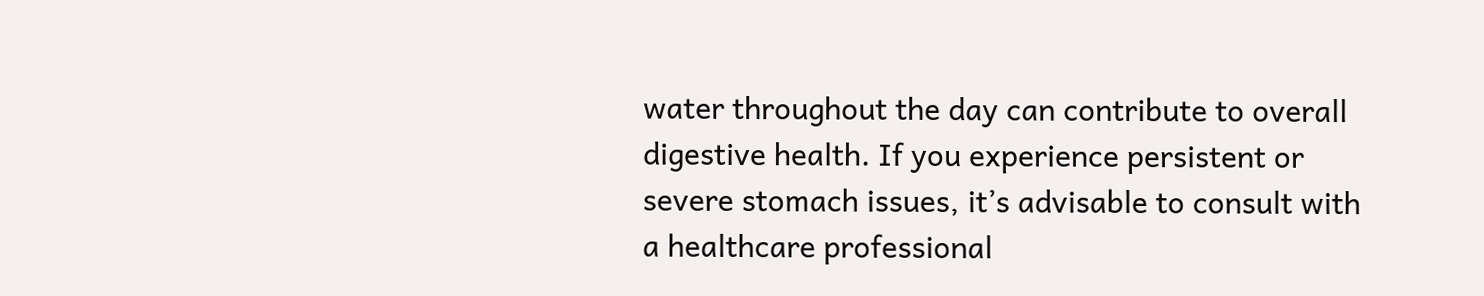water throughout the day can contribute to overall digestive health. If you experience persistent or severe stomach issues, it’s advisable to consult with a healthcare professional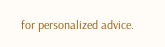for personalized advice.